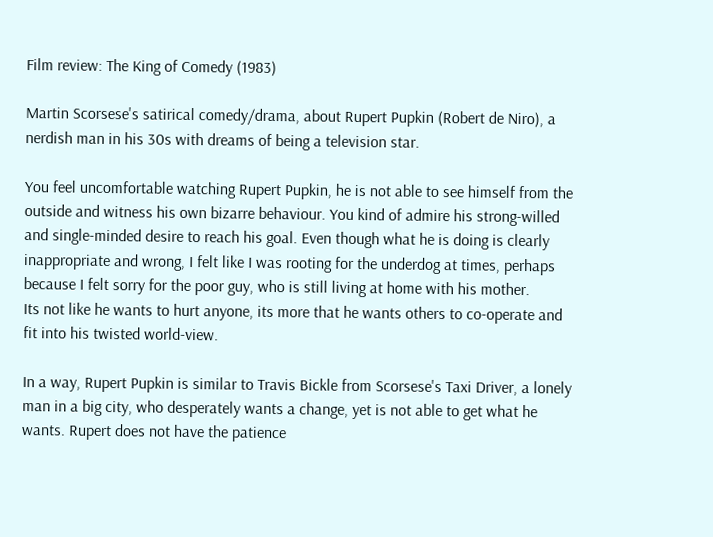Film review: The King of Comedy (1983)

Martin Scorsese's satirical comedy/drama, about Rupert Pupkin (Robert de Niro), a nerdish man in his 30s with dreams of being a television star.

You feel uncomfortable watching Rupert Pupkin, he is not able to see himself from the outside and witness his own bizarre behaviour. You kind of admire his strong-willed and single-minded desire to reach his goal. Even though what he is doing is clearly inappropriate and wrong, I felt like I was rooting for the underdog at times, perhaps because I felt sorry for the poor guy, who is still living at home with his mother.
Its not like he wants to hurt anyone, its more that he wants others to co-operate and fit into his twisted world-view.

In a way, Rupert Pupkin is similar to Travis Bickle from Scorsese's Taxi Driver, a lonely man in a big city, who desperately wants a change, yet is not able to get what he wants. Rupert does not have the patience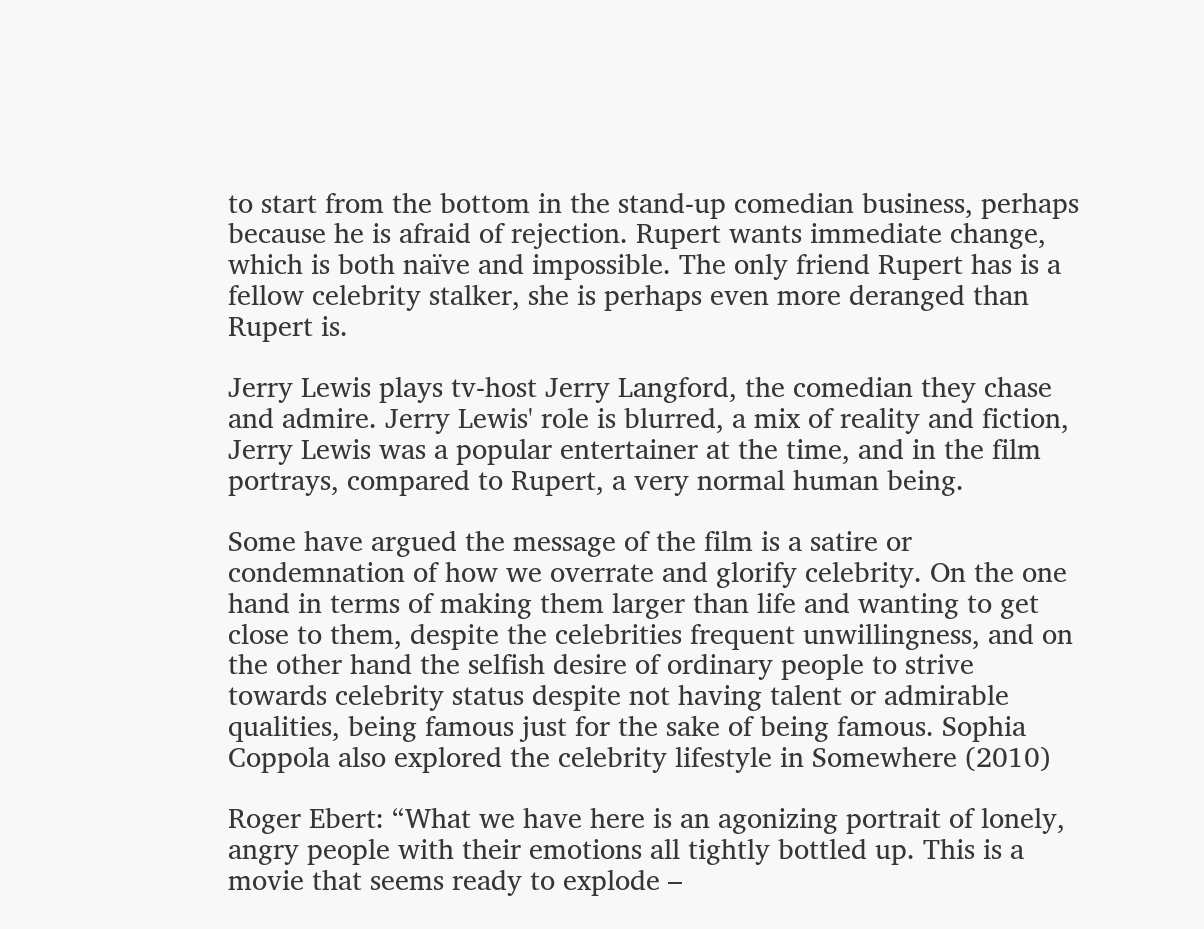to start from the bottom in the stand-up comedian business, perhaps because he is afraid of rejection. Rupert wants immediate change, which is both naïve and impossible. The only friend Rupert has is a fellow celebrity stalker, she is perhaps even more deranged than Rupert is.

Jerry Lewis plays tv-host Jerry Langford, the comedian they chase and admire. Jerry Lewis' role is blurred, a mix of reality and fiction, Jerry Lewis was a popular entertainer at the time, and in the film portrays, compared to Rupert, a very normal human being.

Some have argued the message of the film is a satire or condemnation of how we overrate and glorify celebrity. On the one hand in terms of making them larger than life and wanting to get close to them, despite the celebrities frequent unwillingness, and on the other hand the selfish desire of ordinary people to strive towards celebrity status despite not having talent or admirable qualities, being famous just for the sake of being famous. Sophia Coppola also explored the celebrity lifestyle in Somewhere (2010)

Roger Ebert: “What we have here is an agonizing portrait of lonely, angry people with their emotions all tightly bottled up. This is a movie that seems ready to explode –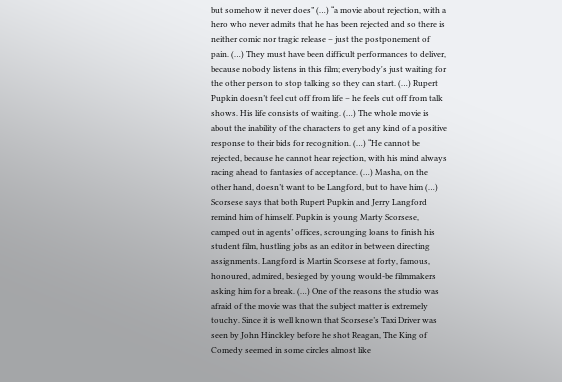but somehow it never does” (…) “a movie about rejection, with a hero who never admits that he has been rejected and so there is neither comic nor tragic release – just the postponement of pain. (…) They must have been difficult performances to deliver, because nobody listens in this film; everybody's just waiting for the other person to stop talking so they can start. (…) Rupert Pupkin doesn’t feel cut off from life – he feels cut off from talk shows. His life consists of waiting. (…) The whole movie is about the inability of the characters to get any kind of a positive response to their bids for recognition. (…) “He cannot be rejected, because he cannot hear rejection, with his mind always racing ahead to fantasies of acceptance. (…) Masha, on the other hand, doesn’t want to be Langford, but to have him (…) Scorsese says that both Rupert Pupkin and Jerry Langford remind him of himself. Pupkin is young Marty Scorsese, camped out in agents’ offices, scrounging loans to finish his student film, hustling jobs as an editor in between directing assignments. Langford is Martin Scorsese at forty, famous, honoured, admired, besieged by young would-be filmmakers asking him for a break. (…) One of the reasons the studio was afraid of the movie was that the subject matter is extremely touchy. Since it is well known that Scorsese’s Taxi Driver was seen by John Hinckley before he shot Reagan, The King of Comedy seemed in some circles almost like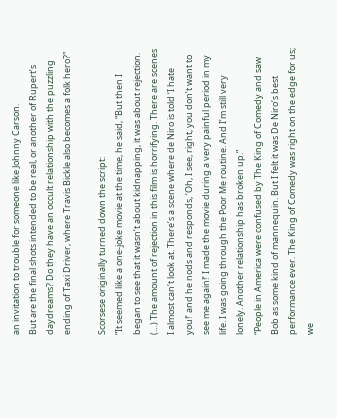an invitation to trouble for someone like Johnny Carson.
But are the final shots intended to be real, or another of Rupert’s daydreams? Do they have an occult relationship with the puzzling ending of Taxi Driver, where Travis Bickle also becomes a folk hero?"

Scorsese originally turned down the script:
“It seemed like a one-joke movie at the time, he said, “But then I began to see that it wasn’t about kidnapping, it was about rejection. (…) The amount of rejection in this film is horrifying. There are scenes I almost can’t look at. There’s a scene where de Niro is told ‘I hate you!’ and he nods and responds, ‘Oh, I see, right, you don’t want to see me again!’ I made the movie during a very painful period in my life. I was going through the Poor Me routine. And I’m still very lonely. Another relationship has broken up.”
“People in America were confused by The King of Comedy and saw Bob as some kind of mannequin. But I felt it was De Niro’s best performance ever. The King of Comedy was right on the edge for us; we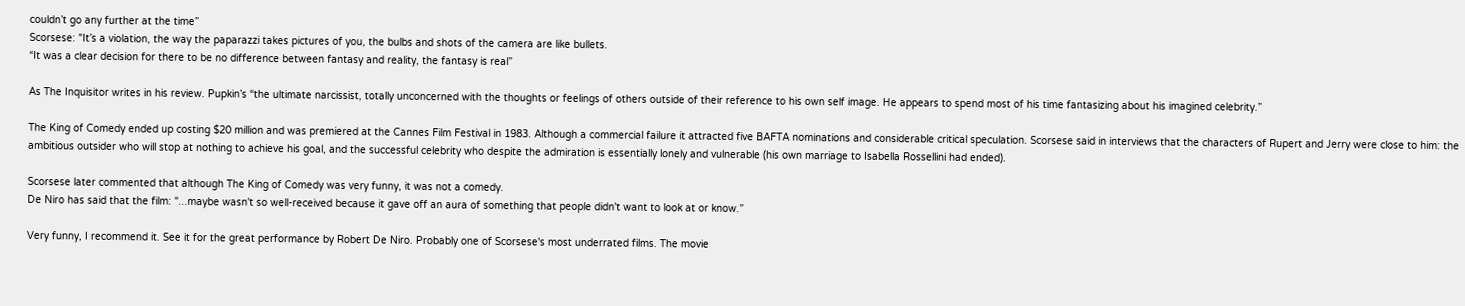couldn’t go any further at the time”
Scorsese: "It’s a violation, the way the paparazzi takes pictures of you, the bulbs and shots of the camera are like bullets.
“It was a clear decision for there to be no difference between fantasy and reality, the fantasy is real”

As The Inquisitor writes in his review. Pupkin’s “the ultimate narcissist, totally unconcerned with the thoughts or feelings of others outside of their reference to his own self image. He appears to spend most of his time fantasizing about his imagined celebrity.”

The King of Comedy ended up costing $20 million and was premiered at the Cannes Film Festival in 1983. Although a commercial failure it attracted five BAFTA nominations and considerable critical speculation. Scorsese said in interviews that the characters of Rupert and Jerry were close to him: the ambitious outsider who will stop at nothing to achieve his goal, and the successful celebrity who despite the admiration is essentially lonely and vulnerable (his own marriage to Isabella Rossellini had ended).

Scorsese later commented that although The King of Comedy was very funny, it was not a comedy.
De Niro has said that the film: "...maybe wasn't so well-received because it gave off an aura of something that people didn't want to look at or know.”

Very funny, I recommend it. See it for the great performance by Robert De Niro. Probably one of Scorsese's most underrated films. The movie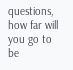questions, how far will you go to be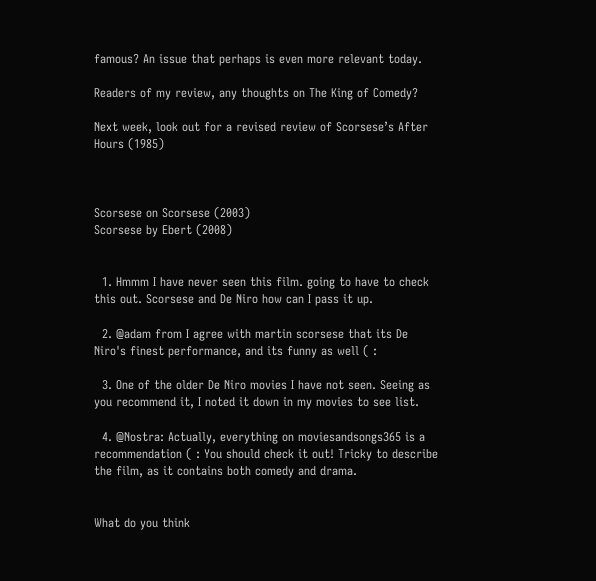famous? An issue that perhaps is even more relevant today.

Readers of my review, any thoughts on The King of Comedy?

Next week, look out for a revised review of Scorsese’s After Hours (1985)



Scorsese on Scorsese (2003)
Scorsese by Ebert (2008)


  1. Hmmm I have never seen this film. going to have to check this out. Scorsese and De Niro how can I pass it up.

  2. @adam from I agree with martin scorsese that its De Niro's finest performance, and its funny as well ( :

  3. One of the older De Niro movies I have not seen. Seeing as you recommend it, I noted it down in my movies to see list.

  4. @Nostra: Actually, everything on moviesandsongs365 is a recommendation ( : You should check it out! Tricky to describe the film, as it contains both comedy and drama.


What do you think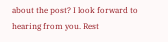about the post? I look forward to hearing from you. Rest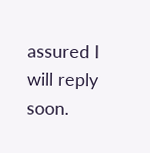assured I will reply soon.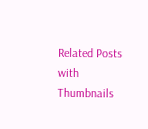Related Posts with Thumbnails